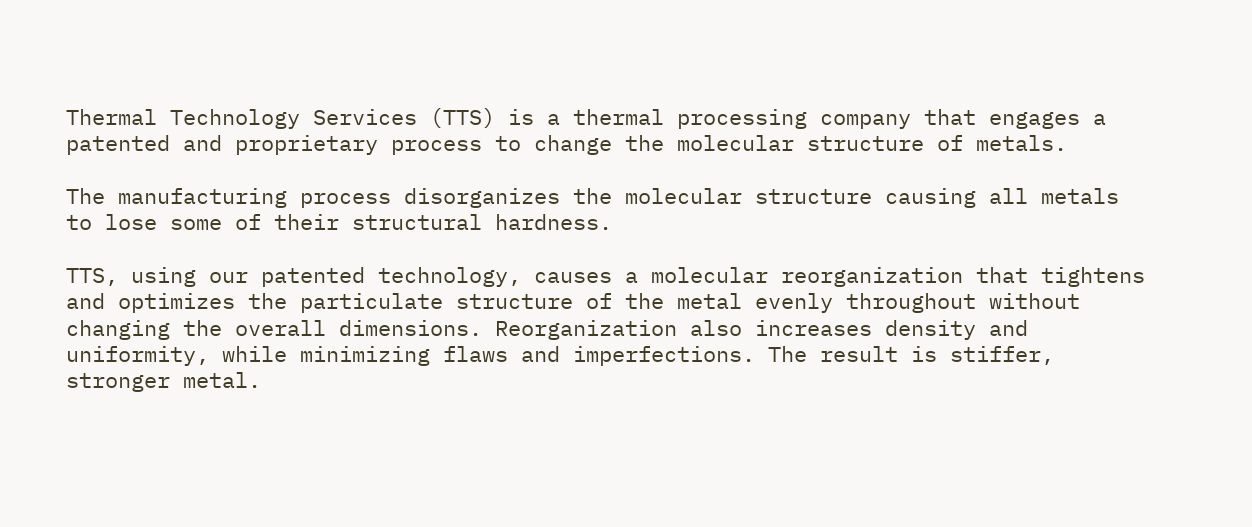Thermal Technology Services (TTS) is a thermal processing company that engages a patented and proprietary process to change the molecular structure of metals.

The manufacturing process disorganizes the molecular structure causing all metals to lose some of their structural hardness.

TTS, using our patented technology, causes a molecular reorganization that tightens and optimizes the particulate structure of the metal evenly throughout without changing the overall dimensions. Reorganization also increases density and uniformity, while minimizing flaws and imperfections. The result is stiffer, stronger metal.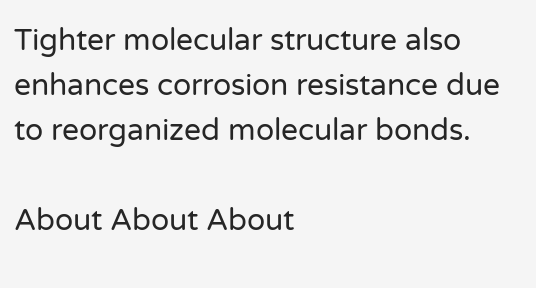Tighter molecular structure also enhances corrosion resistance due to reorganized molecular bonds.

About About About